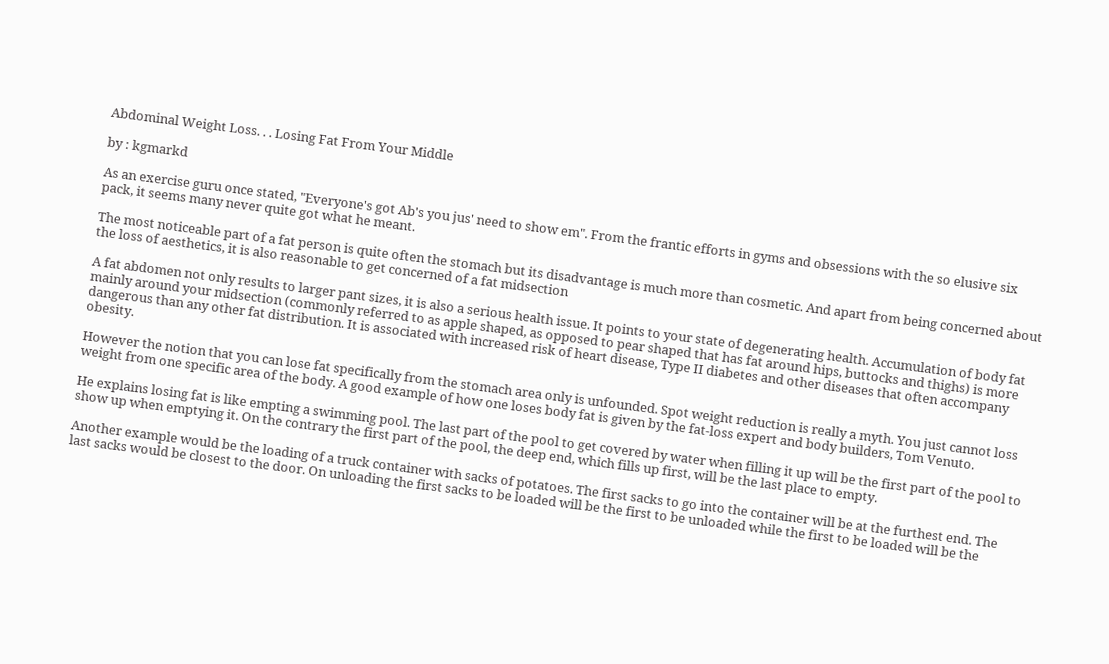Abdominal Weight Loss. . . Losing Fat From Your Middle

by : kgmarkd

As an exercise guru once stated, "Everyone's got Ab's you jus' need to show em". From the frantic efforts in gyms and obsessions with the so elusive six pack, it seems many never quite got what he meant.

The most noticeable part of a fat person is quite often the stomach but its disadvantage is much more than cosmetic. And apart from being concerned about the loss of aesthetics, it is also reasonable to get concerned of a fat midsection

A fat abdomen not only results to larger pant sizes, it is also a serious health issue. It points to your state of degenerating health. Accumulation of body fat mainly around your midsection (commonly referred to as apple shaped, as opposed to pear shaped that has fat around hips, buttocks and thighs) is more dangerous than any other fat distribution. It is associated with increased risk of heart disease, Type II diabetes and other diseases that often accompany obesity.

However the notion that you can lose fat specifically from the stomach area only is unfounded. Spot weight reduction is really a myth. You just cannot loss weight from one specific area of the body. A good example of how one loses body fat is given by the fat-loss expert and body builders, Tom Venuto.

He explains losing fat is like empting a swimming pool. The last part of the pool to get covered by water when filling it up will be the first part of the pool to show up when emptying it. On the contrary the first part of the pool, the deep end, which fills up first, will be the last place to empty.

Another example would be the loading of a truck container with sacks of potatoes. The first sacks to go into the container will be at the furthest end. The last sacks would be closest to the door. On unloading the first sacks to be loaded will be the first to be unloaded while the first to be loaded will be the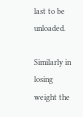last to be unloaded.

Similarly in losing weight the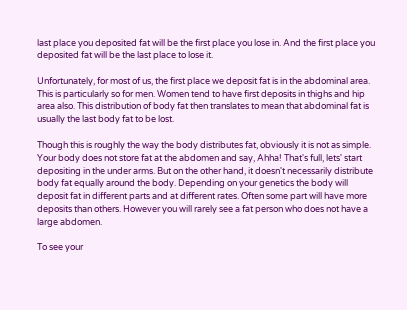last place you deposited fat will be the first place you lose in. And the first place you deposited fat will be the last place to lose it.

Unfortunately, for most of us, the first place we deposit fat is in the abdominal area. This is particularly so for men. Women tend to have first deposits in thighs and hip area also. This distribution of body fat then translates to mean that abdominal fat is usually the last body fat to be lost.

Though this is roughly the way the body distributes fat, obviously it is not as simple. Your body does not store fat at the abdomen and say, Ahha! That's full, lets' start depositing in the under arms. But on the other hand, it doesn't necessarily distribute body fat equally around the body. Depending on your genetics the body will deposit fat in different parts and at different rates. Often some part will have more deposits than others. However you will rarely see a fat person who does not have a large abdomen.

To see your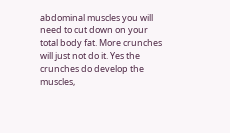abdominal muscles you will need to cut down on your total body fat. More crunches will just not do it. Yes the crunches do develop the muscles,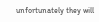unfortunately they will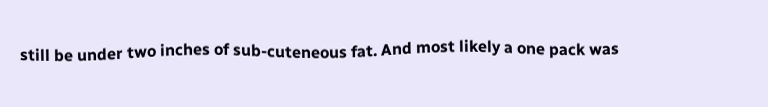still be under two inches of sub-cuteneous fat. And most likely a one pack was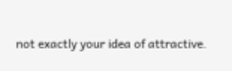not exactly your idea of attractive.